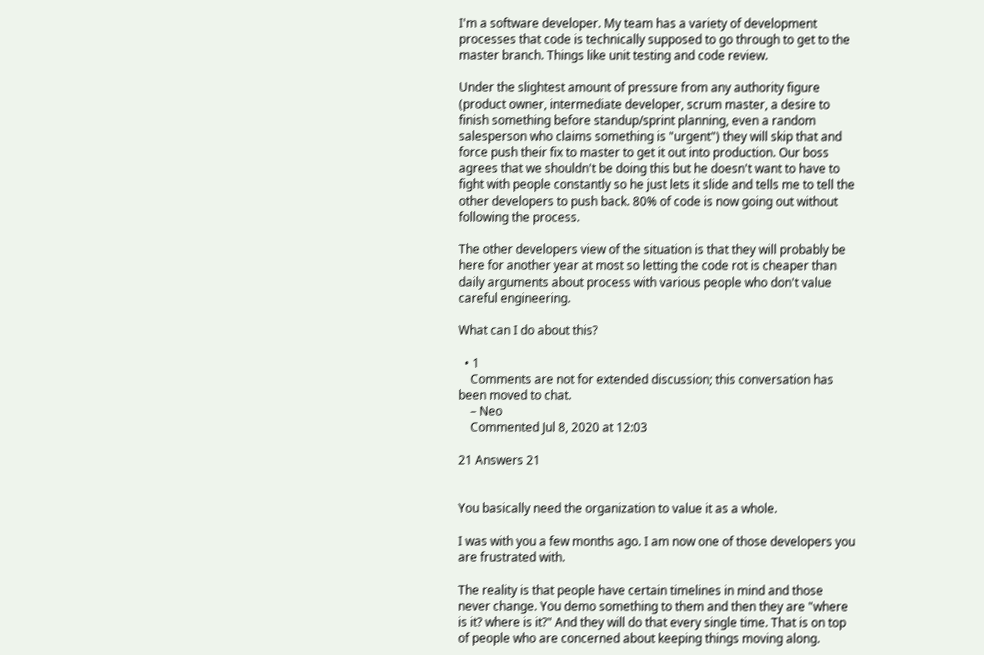I'm a software developer. My team has a variety of development processes that code is technically supposed to go through to get to the master branch. Things like unit testing and code review.

Under the slightest amount of pressure from any authority figure (product owner, intermediate developer, scrum master, a desire to finish something before standup/sprint planning, even a random salesperson who claims something is "urgent") they will skip that and force push their fix to master to get it out into production. Our boss agrees that we shouldn't be doing this but he doesn't want to have to fight with people constantly so he just lets it slide and tells me to tell the other developers to push back. 80% of code is now going out without following the process.

The other developers view of the situation is that they will probably be here for another year at most so letting the code rot is cheaper than daily arguments about process with various people who don't value careful engineering.

What can I do about this?

  • 1
    Comments are not for extended discussion; this conversation has been moved to chat.
    – Neo
    Commented Jul 8, 2020 at 12:03

21 Answers 21


You basically need the organization to value it as a whole.

I was with you a few months ago. I am now one of those developers you are frustrated with.

The reality is that people have certain timelines in mind and those never change. You demo something to them and then they are "where is it? where is it?" And they will do that every single time. That is on top of people who are concerned about keeping things moving along.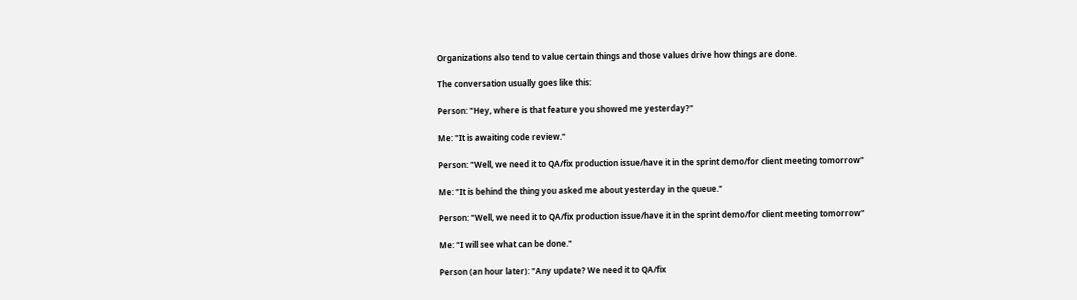Organizations also tend to value certain things and those values drive how things are done.

The conversation usually goes like this:

Person: "Hey, where is that feature you showed me yesterday?"

Me: "It is awaiting code review."

Person: "Well, we need it to QA/fix production issue/have it in the sprint demo/for client meeting tomorrow"

Me: "It is behind the thing you asked me about yesterday in the queue."

Person: "Well, we need it to QA/fix production issue/have it in the sprint demo/for client meeting tomorrow"

Me: "I will see what can be done."

Person (an hour later): "Any update? We need it to QA/fix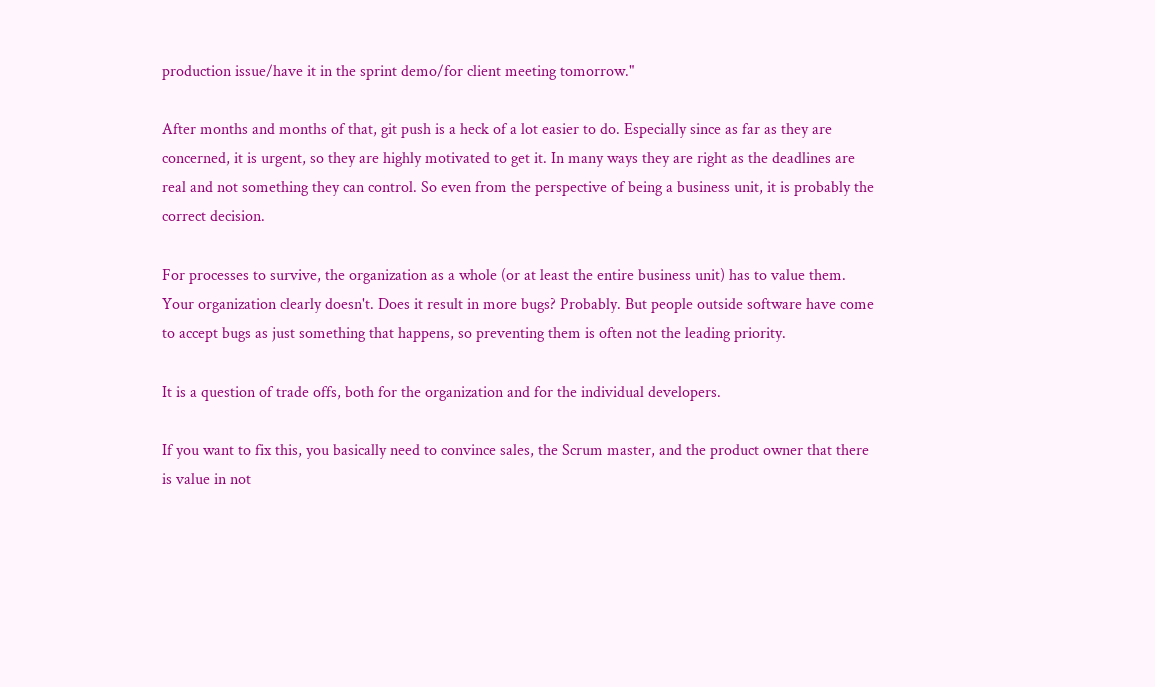production issue/have it in the sprint demo/for client meeting tomorrow."

After months and months of that, git push is a heck of a lot easier to do. Especially since as far as they are concerned, it is urgent, so they are highly motivated to get it. In many ways they are right as the deadlines are real and not something they can control. So even from the perspective of being a business unit, it is probably the correct decision.

For processes to survive, the organization as a whole (or at least the entire business unit) has to value them. Your organization clearly doesn't. Does it result in more bugs? Probably. But people outside software have come to accept bugs as just something that happens, so preventing them is often not the leading priority.

It is a question of trade offs, both for the organization and for the individual developers.

If you want to fix this, you basically need to convince sales, the Scrum master, and the product owner that there is value in not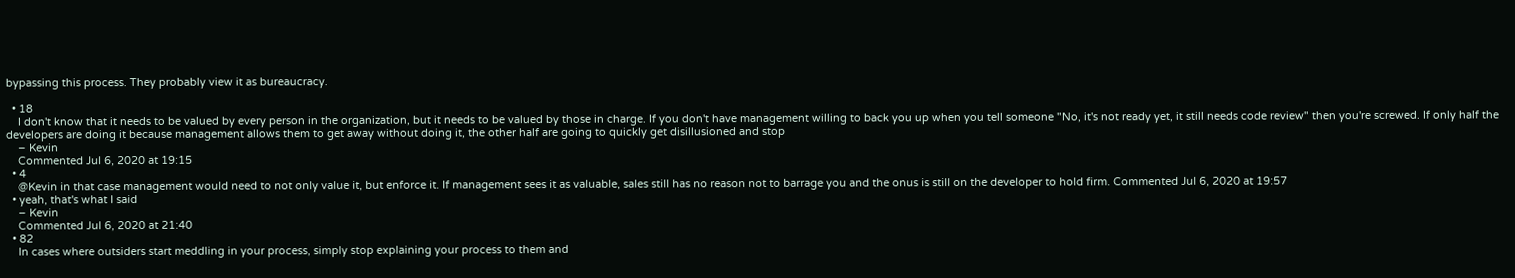bypassing this process. They probably view it as bureaucracy.

  • 18
    I don't know that it needs to be valued by every person in the organization, but it needs to be valued by those in charge. If you don't have management willing to back you up when you tell someone "No, it's not ready yet, it still needs code review" then you're screwed. If only half the developers are doing it because management allows them to get away without doing it, the other half are going to quickly get disillusioned and stop
    – Kevin
    Commented Jul 6, 2020 at 19:15
  • 4
    @Kevin in that case management would need to not only value it, but enforce it. If management sees it as valuable, sales still has no reason not to barrage you and the onus is still on the developer to hold firm. Commented Jul 6, 2020 at 19:57
  • yeah, that's what I said
    – Kevin
    Commented Jul 6, 2020 at 21:40
  • 82
    In cases where outsiders start meddling in your process, simply stop explaining your process to them and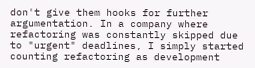don't give them hooks for further argumentation. In a company where refactoring was constantly skipped due to "urgent" deadlines, I simply started counting refactoring as development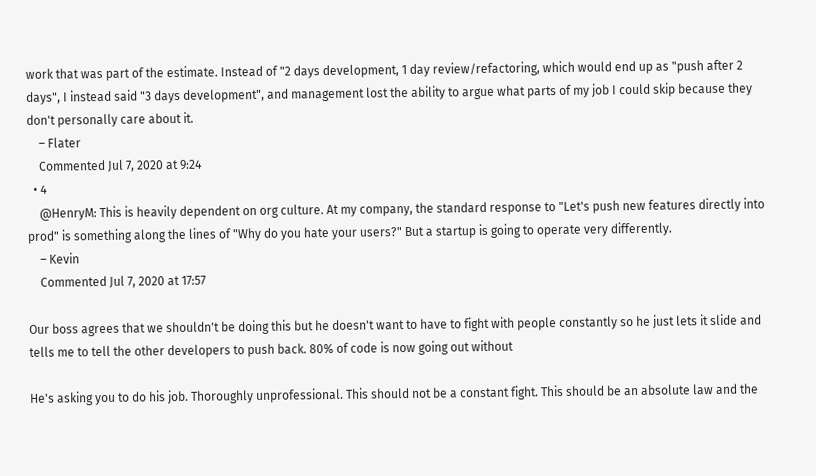work that was part of the estimate. Instead of "2 days development, 1 day review/refactoring, which would end up as "push after 2 days", I instead said "3 days development", and management lost the ability to argue what parts of my job I could skip because they don't personally care about it.
    – Flater
    Commented Jul 7, 2020 at 9:24
  • 4
    @HenryM: This is heavily dependent on org culture. At my company, the standard response to "Let's push new features directly into prod" is something along the lines of "Why do you hate your users?" But a startup is going to operate very differently.
    – Kevin
    Commented Jul 7, 2020 at 17:57

Our boss agrees that we shouldn't be doing this but he doesn't want to have to fight with people constantly so he just lets it slide and tells me to tell the other developers to push back. 80% of code is now going out without

He's asking you to do his job. Thoroughly unprofessional. This should not be a constant fight. This should be an absolute law and the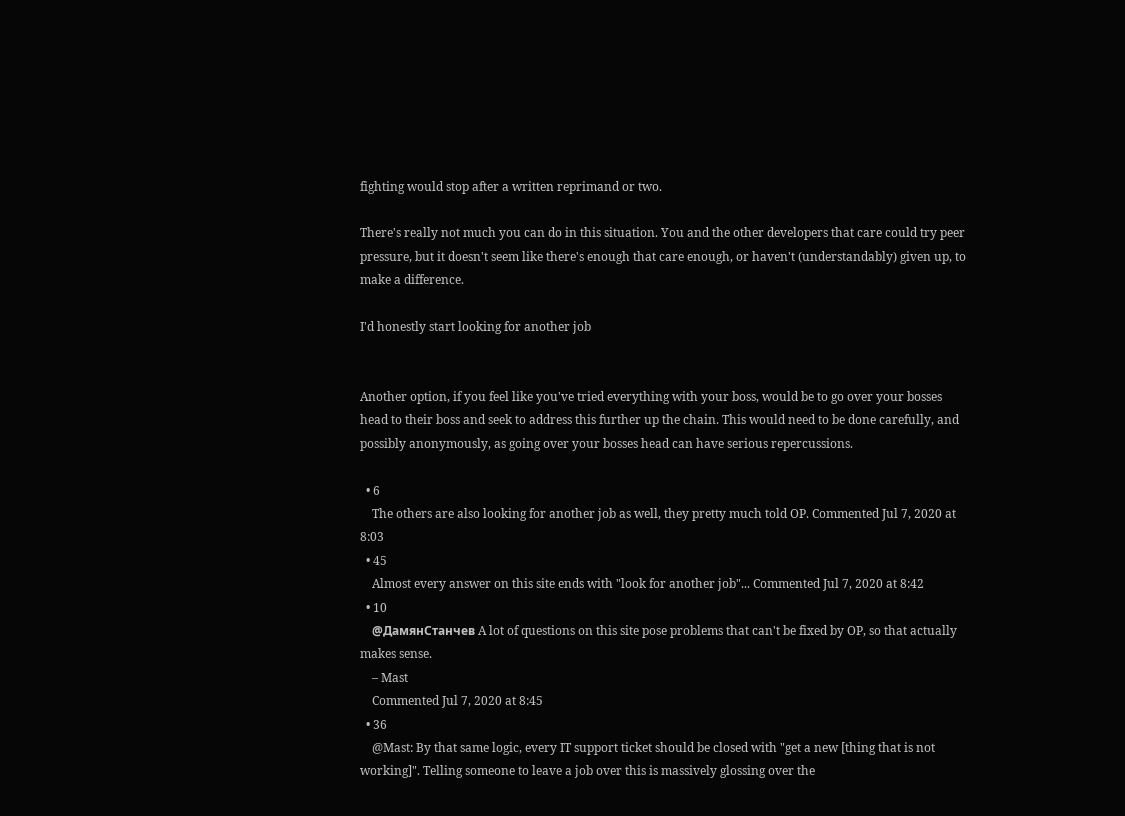fighting would stop after a written reprimand or two.

There's really not much you can do in this situation. You and the other developers that care could try peer pressure, but it doesn't seem like there's enough that care enough, or haven't (understandably) given up, to make a difference.

I'd honestly start looking for another job


Another option, if you feel like you've tried everything with your boss, would be to go over your bosses head to their boss and seek to address this further up the chain. This would need to be done carefully, and possibly anonymously, as going over your bosses head can have serious repercussions.

  • 6
    The others are also looking for another job as well, they pretty much told OP. Commented Jul 7, 2020 at 8:03
  • 45
    Almost every answer on this site ends with "look for another job"... Commented Jul 7, 2020 at 8:42
  • 10
    @ДамянСтанчев A lot of questions on this site pose problems that can't be fixed by OP, so that actually makes sense.
    – Mast
    Commented Jul 7, 2020 at 8:45
  • 36
    @Mast: By that same logic, every IT support ticket should be closed with "get a new [thing that is not working]". Telling someone to leave a job over this is massively glossing over the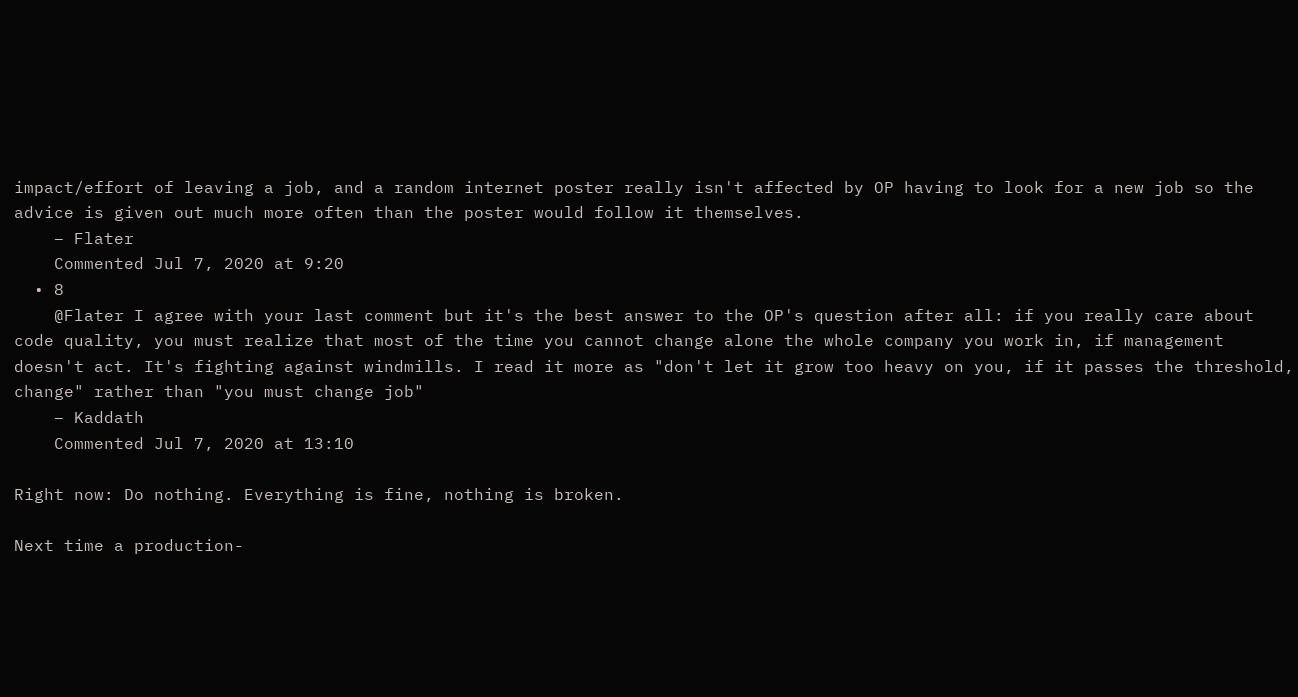impact/effort of leaving a job, and a random internet poster really isn't affected by OP having to look for a new job so the advice is given out much more often than the poster would follow it themselves.
    – Flater
    Commented Jul 7, 2020 at 9:20
  • 8
    @Flater I agree with your last comment but it's the best answer to the OP's question after all: if you really care about code quality, you must realize that most of the time you cannot change alone the whole company you work in, if management doesn't act. It's fighting against windmills. I read it more as "don't let it grow too heavy on you, if it passes the threshold, change" rather than "you must change job"
    – Kaddath
    Commented Jul 7, 2020 at 13:10

Right now: Do nothing. Everything is fine, nothing is broken.

Next time a production-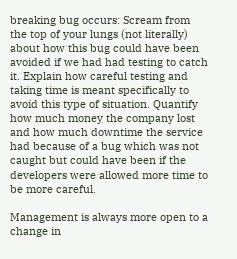breaking bug occurs: Scream from the top of your lungs (not literally) about how this bug could have been avoided if we had had testing to catch it. Explain how careful testing and taking time is meant specifically to avoid this type of situation. Quantify how much money the company lost and how much downtime the service had because of a bug which was not caught but could have been if the developers were allowed more time to be more careful.

Management is always more open to a change in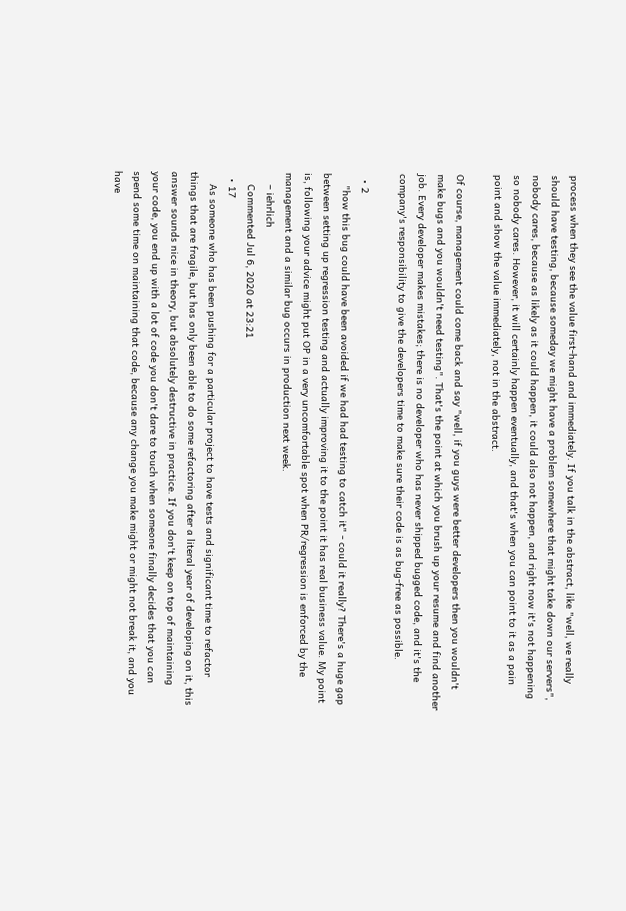process when they see the value first-hand and immediately. If you talk in the abstract, like "well, we really should have testing, because someday we might have a problem somewhere that might take down our servers", nobody cares, because as likely as it could happen, it could also not happen, and right now it's not happening so nobody cares. However, it will certainly happen eventually, and that's when you can point to it as a pain point and show the value immediately, not in the abstract.

Of course, management could come back and say "well, if you guys were better developers then you wouldn't make bugs and you wouldn't need testing". That's the point at which you brush up your resume and find another job. Every developer makes mistakes; there is no developer who has never shipped bugged code, and it's the company's responsibility to give the developers time to make sure their code is as bug-free as possible.

  • 2
    "how this bug could have been avoided if we had had testing to catch it" - could it really? There's a huge gap between setting up regression testing and actually improving it to the point it has real business value. My point is, following your advice might put OP in a very uncomfortable spot when PR/regression is enforced by the management and a similar bug occurs in production next week.
    – iehrlich
    Commented Jul 6, 2020 at 23:21
  • 17
    As someone who has been pushing for a particular project to have tests and significant time to refactor things that are fragile, but has only been able to do some refactoring after a literal year of developing on it, this answer sounds nice in theory, but absolutely destructive in practice. If you don't keep on top of maintaining your code, you end up with a lot of code you don't dare to touch when someone finally decides that you can spend some time on maintaining that code, because any change you make might or might not break it, and you have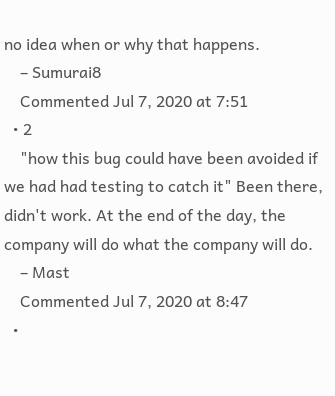no idea when or why that happens.
    – Sumurai8
    Commented Jul 7, 2020 at 7:51
  • 2
    "how this bug could have been avoided if we had had testing to catch it" Been there, didn't work. At the end of the day, the company will do what the company will do.
    – Mast
    Commented Jul 7, 2020 at 8:47
  •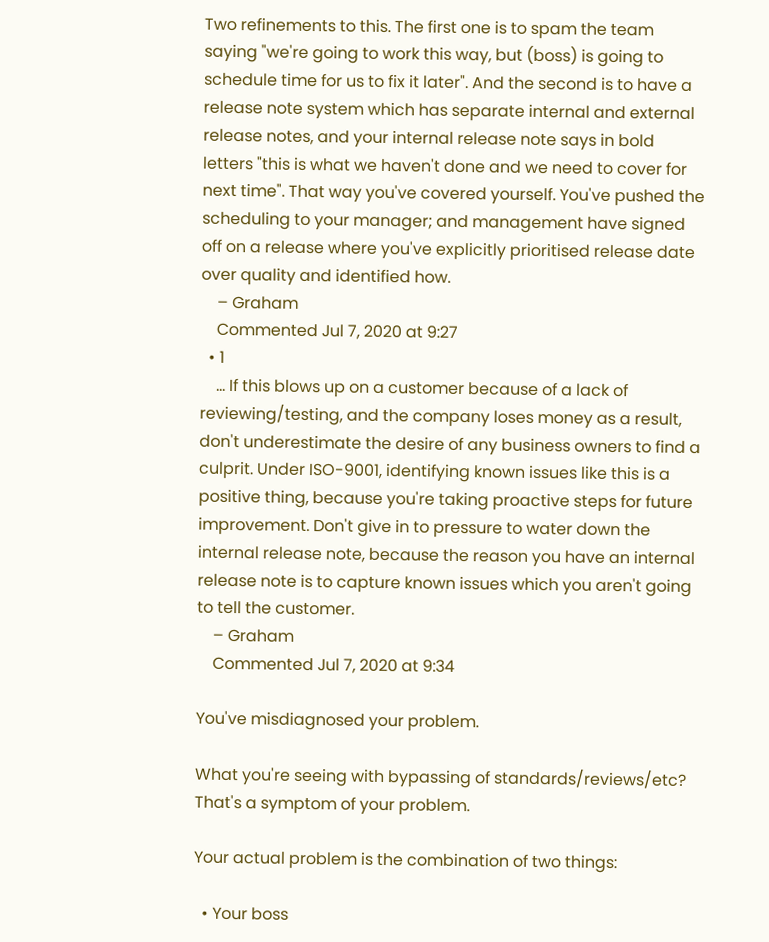Two refinements to this. The first one is to spam the team saying "we're going to work this way, but (boss) is going to schedule time for us to fix it later". And the second is to have a release note system which has separate internal and external release notes, and your internal release note says in bold letters "this is what we haven't done and we need to cover for next time". That way you've covered yourself. You've pushed the scheduling to your manager; and management have signed off on a release where you've explicitly prioritised release date over quality and identified how.
    – Graham
    Commented Jul 7, 2020 at 9:27
  • 1
    ... If this blows up on a customer because of a lack of reviewing/testing, and the company loses money as a result, don't underestimate the desire of any business owners to find a culprit. Under ISO-9001, identifying known issues like this is a positive thing, because you're taking proactive steps for future improvement. Don't give in to pressure to water down the internal release note, because the reason you have an internal release note is to capture known issues which you aren't going to tell the customer.
    – Graham
    Commented Jul 7, 2020 at 9:34

You've misdiagnosed your problem.

What you're seeing with bypassing of standards/reviews/etc? That's a symptom of your problem.

Your actual problem is the combination of two things:

  • Your boss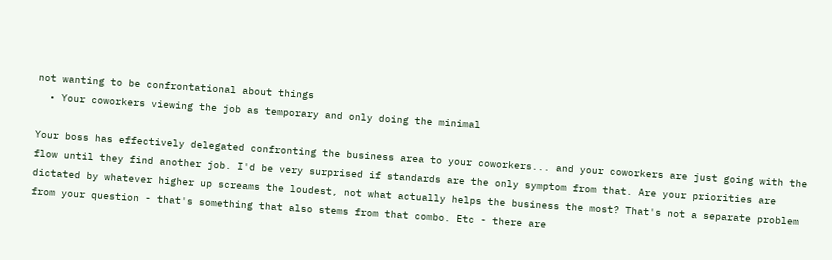not wanting to be confrontational about things
  • Your coworkers viewing the job as temporary and only doing the minimal

Your boss has effectively delegated confronting the business area to your coworkers... and your coworkers are just going with the flow until they find another job. I'd be very surprised if standards are the only symptom from that. Are your priorities are dictated by whatever higher up screams the loudest, not what actually helps the business the most? That's not a separate problem from your question - that's something that also stems from that combo. Etc - there are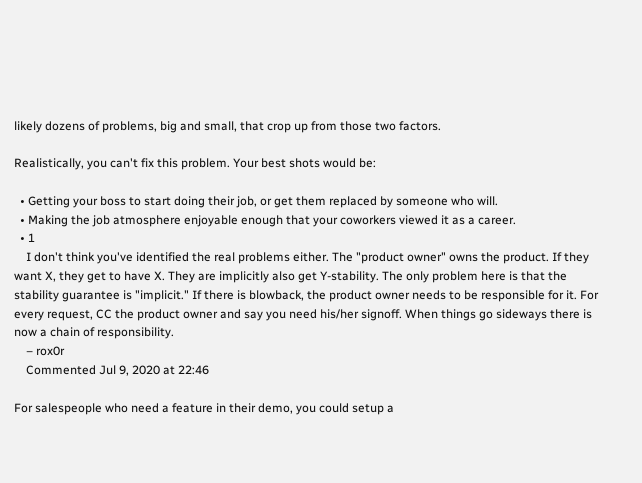likely dozens of problems, big and small, that crop up from those two factors.

Realistically, you can't fix this problem. Your best shots would be:

  • Getting your boss to start doing their job, or get them replaced by someone who will.
  • Making the job atmosphere enjoyable enough that your coworkers viewed it as a career.
  • 1
    I don't think you've identified the real problems either. The "product owner" owns the product. If they want X, they get to have X. They are implicitly also get Y-stability. The only problem here is that the stability guarantee is "implicit." If there is blowback, the product owner needs to be responsible for it. For every request, CC the product owner and say you need his/her signoff. When things go sideways there is now a chain of responsibility.
    – rox0r
    Commented Jul 9, 2020 at 22:46

For salespeople who need a feature in their demo, you could setup a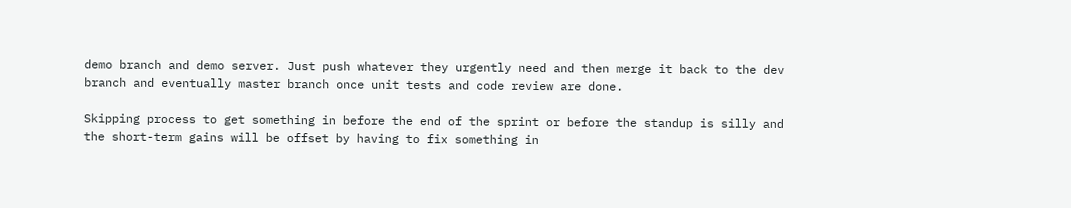demo branch and demo server. Just push whatever they urgently need and then merge it back to the dev branch and eventually master branch once unit tests and code review are done.

Skipping process to get something in before the end of the sprint or before the standup is silly and the short-term gains will be offset by having to fix something in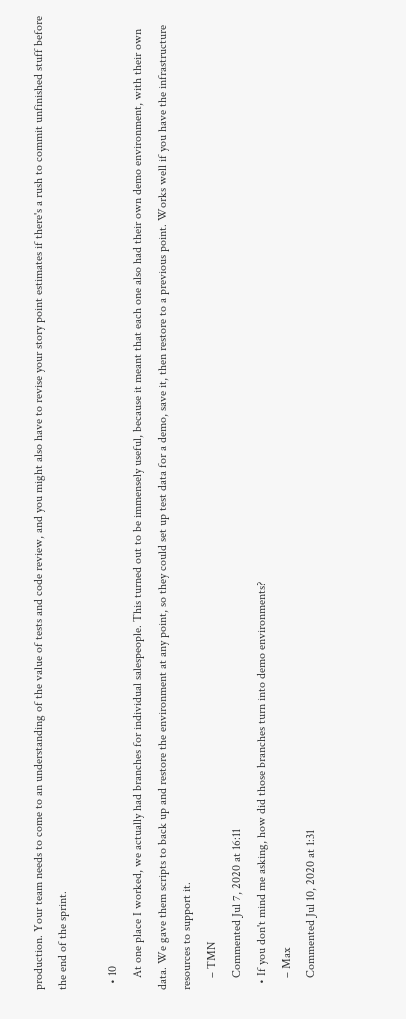production. Your team needs to come to an understanding of the value of tests and code review, and you might also have to revise your story point estimates if there's a rush to commit unfinished stuff before the end of the sprint.

  • 10
    At one place I worked, we actually had branches for individual salespeople. This turned out to be immensely useful, because it meant that each one also had their own demo environment, with their own data. We gave them scripts to back up and restore the environment at any point, so they could set up test data for a demo, save it, then restore to a previous point. Works well if you have the infrastructure resources to support it.
    – TMN
    Commented Jul 7, 2020 at 16:11
  • If you don't mind me asking, how did those branches turn into demo environments?
    – Max
    Commented Jul 10, 2020 at 1:31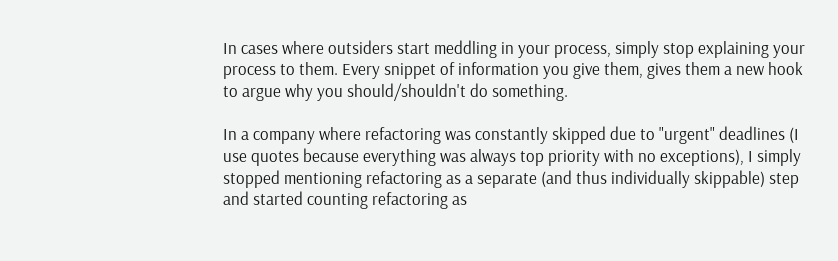In cases where outsiders start meddling in your process, simply stop explaining your process to them. Every snippet of information you give them, gives them a new hook to argue why you should/shouldn't do something.

In a company where refactoring was constantly skipped due to "urgent" deadlines (I use quotes because everything was always top priority with no exceptions), I simply stopped mentioning refactoring as a separate (and thus individually skippable) step and started counting refactoring as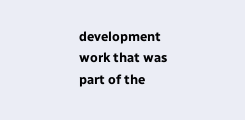development work that was part of the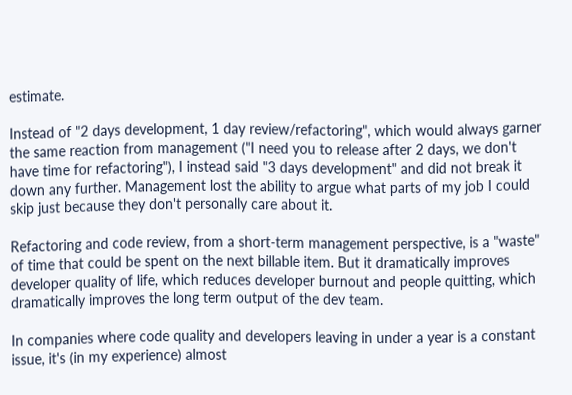estimate.

Instead of "2 days development, 1 day review/refactoring", which would always garner the same reaction from management ("I need you to release after 2 days, we don't have time for refactoring"), I instead said "3 days development" and did not break it down any further. Management lost the ability to argue what parts of my job I could skip just because they don't personally care about it.

Refactoring and code review, from a short-term management perspective, is a "waste" of time that could be spent on the next billable item. But it dramatically improves developer quality of life, which reduces developer burnout and people quitting, which dramatically improves the long term output of the dev team.

In companies where code quality and developers leaving in under a year is a constant issue, it's (in my experience) almost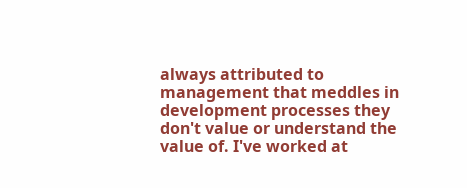always attributed to management that meddles in development processes they don't value or understand the value of. I've worked at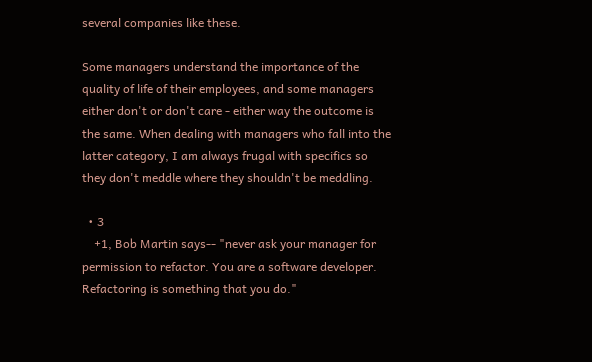several companies like these.

Some managers understand the importance of the quality of life of their employees, and some managers either don't or don't care - either way the outcome is the same. When dealing with managers who fall into the latter category, I am always frugal with specifics so they don't meddle where they shouldn't be meddling.

  • 3
    +1, Bob Martin says-- "never ask your manager for permission to refactor. You are a software developer. Refactoring is something that you do."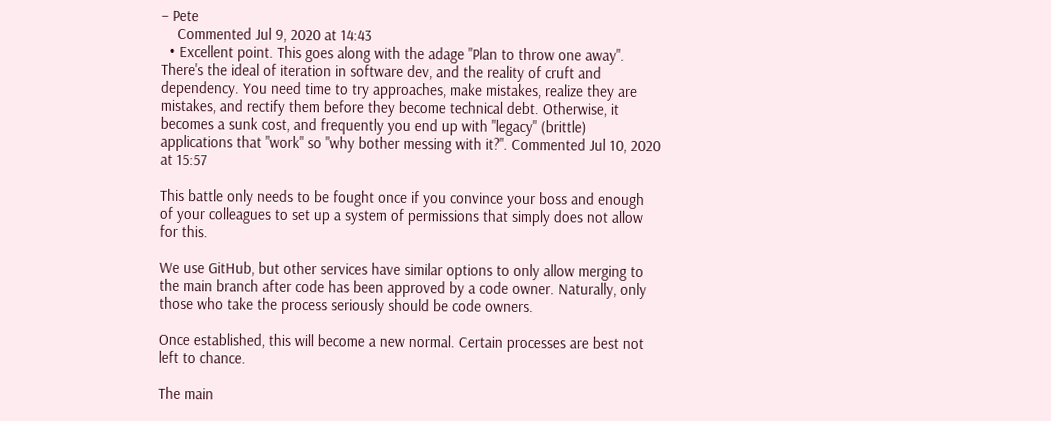– Pete
    Commented Jul 9, 2020 at 14:43
  • Excellent point. This goes along with the adage "Plan to throw one away". There's the ideal of iteration in software dev, and the reality of cruft and dependency. You need time to try approaches, make mistakes, realize they are mistakes, and rectify them before they become technical debt. Otherwise, it becomes a sunk cost, and frequently you end up with "legacy" (brittle) applications that "work" so "why bother messing with it?". Commented Jul 10, 2020 at 15:57

This battle only needs to be fought once if you convince your boss and enough of your colleagues to set up a system of permissions that simply does not allow for this.

We use GitHub, but other services have similar options to only allow merging to the main branch after code has been approved by a code owner. Naturally, only those who take the process seriously should be code owners.

Once established, this will become a new normal. Certain processes are best not left to chance.

The main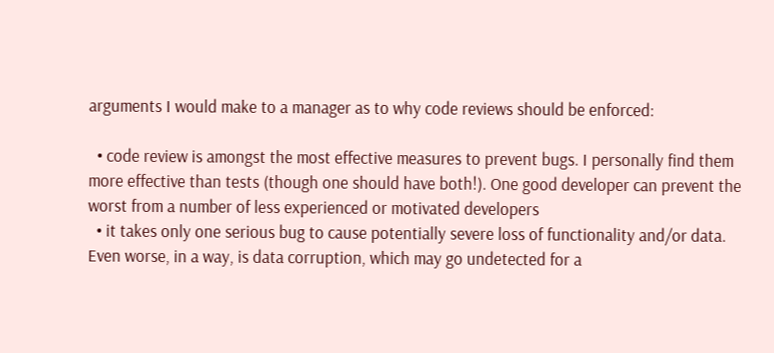arguments I would make to a manager as to why code reviews should be enforced:

  • code review is amongst the most effective measures to prevent bugs. I personally find them more effective than tests (though one should have both!). One good developer can prevent the worst from a number of less experienced or motivated developers
  • it takes only one serious bug to cause potentially severe loss of functionality and/or data. Even worse, in a way, is data corruption, which may go undetected for a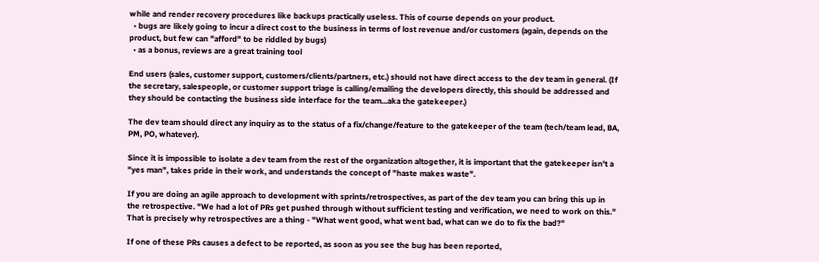while and render recovery procedures like backups practically useless. This of course depends on your product.
  • bugs are likely going to incur a direct cost to the business in terms of lost revenue and/or customers (again, depends on the product, but few can "afford" to be riddled by bugs)
  • as a bonus, reviews are a great training tool

End users (sales, customer support, customers/clients/partners, etc.) should not have direct access to the dev team in general. (If the secretary, salespeople, or customer support triage is calling/emailing the developers directly, this should be addressed and they should be contacting the business side interface for the team...aka the gatekeeper.)

The dev team should direct any inquiry as to the status of a fix/change/feature to the gatekeeper of the team (tech/team lead, BA, PM, PO, whatever).

Since it is impossible to isolate a dev team from the rest of the organization altogether, it is important that the gatekeeper isn't a "yes man", takes pride in their work, and understands the concept of "haste makes waste".

If you are doing an agile approach to development with sprints/retrospectives, as part of the dev team you can bring this up in the retrospective. "We had a lot of PRs get pushed through without sufficient testing and verification, we need to work on this." That is precisely why retrospectives are a thing - "What went good, what went bad, what can we do to fix the bad?"

If one of these PRs causes a defect to be reported, as soon as you see the bug has been reported,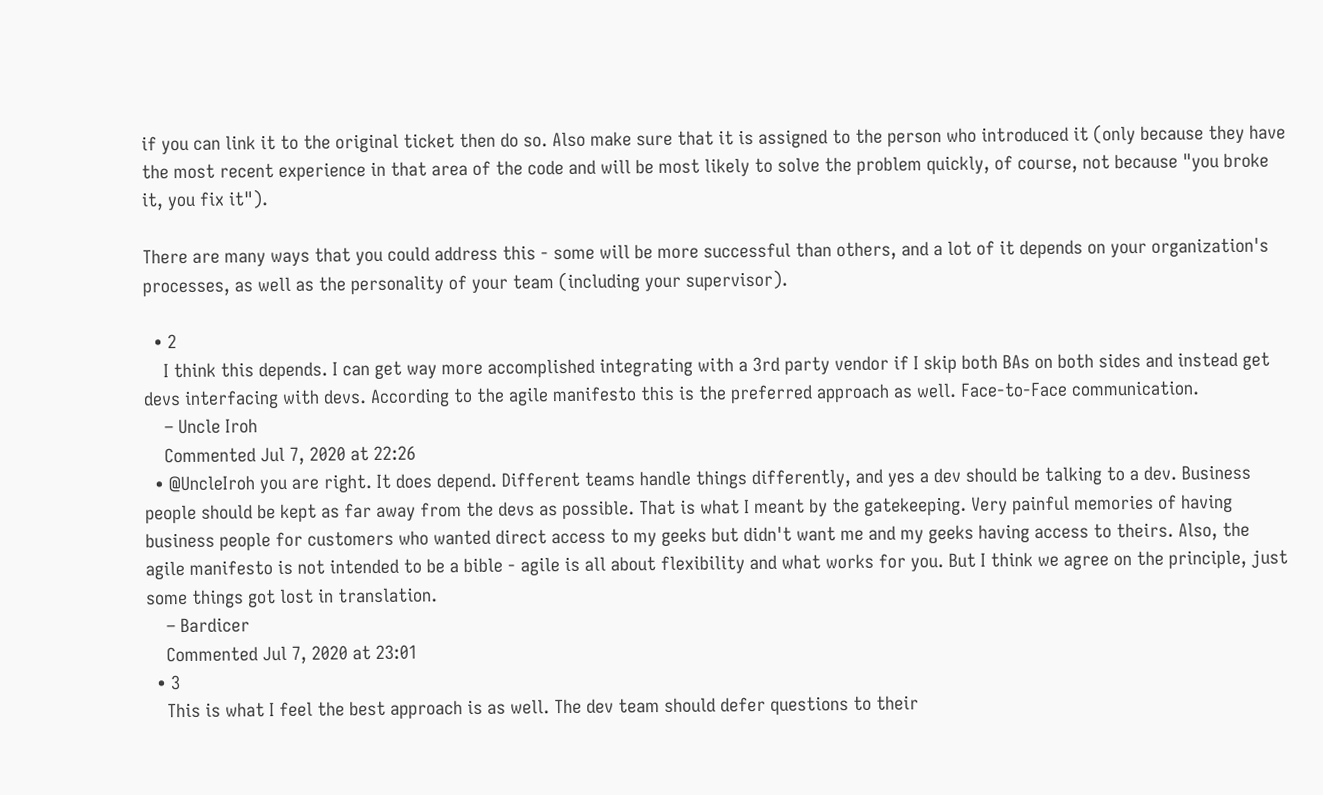if you can link it to the original ticket then do so. Also make sure that it is assigned to the person who introduced it (only because they have the most recent experience in that area of the code and will be most likely to solve the problem quickly, of course, not because "you broke it, you fix it").

There are many ways that you could address this - some will be more successful than others, and a lot of it depends on your organization's processes, as well as the personality of your team (including your supervisor).

  • 2
    I think this depends. I can get way more accomplished integrating with a 3rd party vendor if I skip both BAs on both sides and instead get devs interfacing with devs. According to the agile manifesto this is the preferred approach as well. Face-to-Face communication.
    – Uncle Iroh
    Commented Jul 7, 2020 at 22:26
  • @UncleIroh you are right. It does depend. Different teams handle things differently, and yes a dev should be talking to a dev. Business people should be kept as far away from the devs as possible. That is what I meant by the gatekeeping. Very painful memories of having business people for customers who wanted direct access to my geeks but didn't want me and my geeks having access to theirs. Also, the agile manifesto is not intended to be a bible - agile is all about flexibility and what works for you. But I think we agree on the principle, just some things got lost in translation.
    – Bardicer
    Commented Jul 7, 2020 at 23:01
  • 3
    This is what I feel the best approach is as well. The dev team should defer questions to their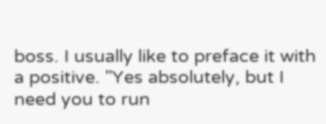boss. I usually like to preface it with a positive. "Yes absolutely, but I need you to run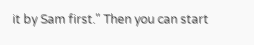it by Sam first." Then you can start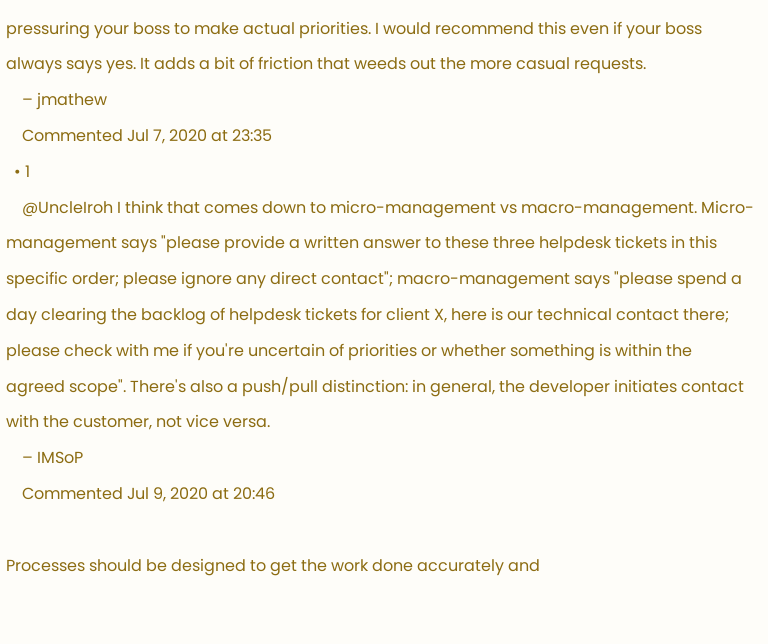pressuring your boss to make actual priorities. I would recommend this even if your boss always says yes. It adds a bit of friction that weeds out the more casual requests.
    – jmathew
    Commented Jul 7, 2020 at 23:35
  • 1
    @UncleIroh I think that comes down to micro-management vs macro-management. Micro-management says "please provide a written answer to these three helpdesk tickets in this specific order; please ignore any direct contact"; macro-management says "please spend a day clearing the backlog of helpdesk tickets for client X, here is our technical contact there; please check with me if you're uncertain of priorities or whether something is within the agreed scope". There's also a push/pull distinction: in general, the developer initiates contact with the customer, not vice versa.
    – IMSoP
    Commented Jul 9, 2020 at 20:46

Processes should be designed to get the work done accurately and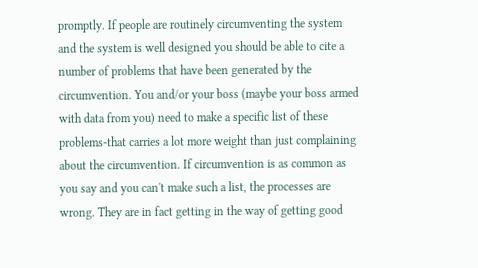promptly. If people are routinely circumventing the system and the system is well designed you should be able to cite a number of problems that have been generated by the circumvention. You and/or your boss (maybe your boss armed with data from you) need to make a specific list of these problems-that carries a lot more weight than just complaining about the circumvention. If circumvention is as common as you say and you can't make such a list, the processes are wrong. They are in fact getting in the way of getting good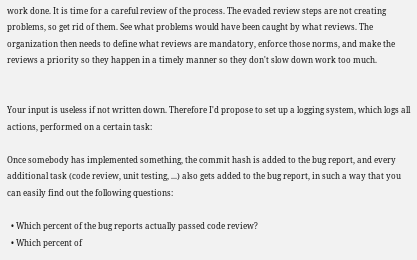work done. It is time for a careful review of the process. The evaded review steps are not creating problems, so get rid of them. See what problems would have been caught by what reviews. The organization then needs to define what reviews are mandatory, enforce those norms, and make the reviews a priority so they happen in a timely manner so they don't slow down work too much.


Your input is useless if not written down. Therefore I'd propose to set up a logging system, which logs all actions, performed on a certain task:

Once somebody has implemented something, the commit hash is added to the bug report, and every additional task (code review, unit testing, ...) also gets added to the bug report, in such a way that you can easily find out the following questions:

  • Which percent of the bug reports actually passed code review?
  • Which percent of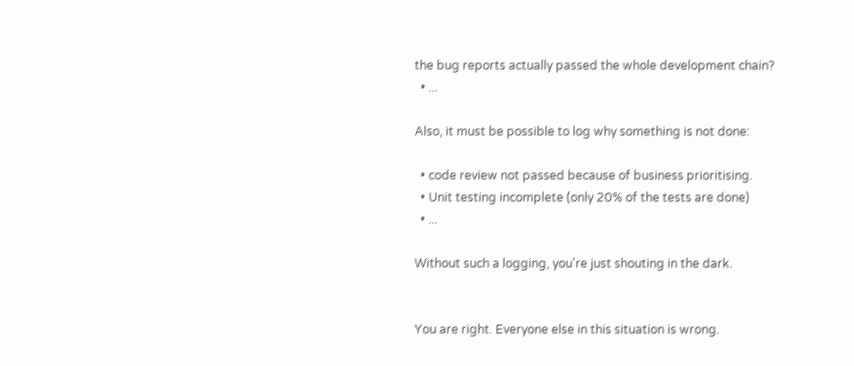the bug reports actually passed the whole development chain?
  • ...

Also, it must be possible to log why something is not done:

  • code review not passed because of business prioritising.
  • Unit testing incomplete (only 20% of the tests are done)
  • ...

Without such a logging, you're just shouting in the dark.


You are right. Everyone else in this situation is wrong.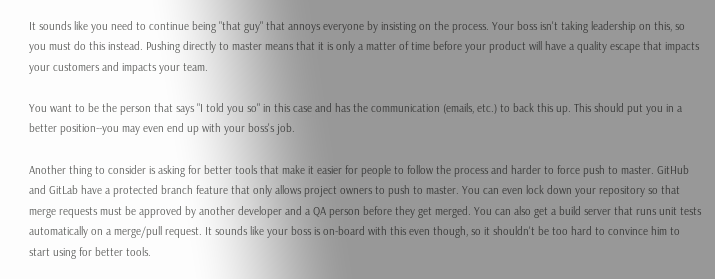It sounds like you need to continue being "that guy" that annoys everyone by insisting on the process. Your boss isn't taking leadership on this, so you must do this instead. Pushing directly to master means that it is only a matter of time before your product will have a quality escape that impacts your customers and impacts your team.

You want to be the person that says "I told you so" in this case and has the communication (emails, etc.) to back this up. This should put you in a better position--you may even end up with your boss's job.

Another thing to consider is asking for better tools that make it easier for people to follow the process and harder to force push to master. GitHub and GitLab have a protected branch feature that only allows project owners to push to master. You can even lock down your repository so that merge requests must be approved by another developer and a QA person before they get merged. You can also get a build server that runs unit tests automatically on a merge/pull request. It sounds like your boss is on-board with this even though, so it shouldn't be too hard to convince him to start using for better tools.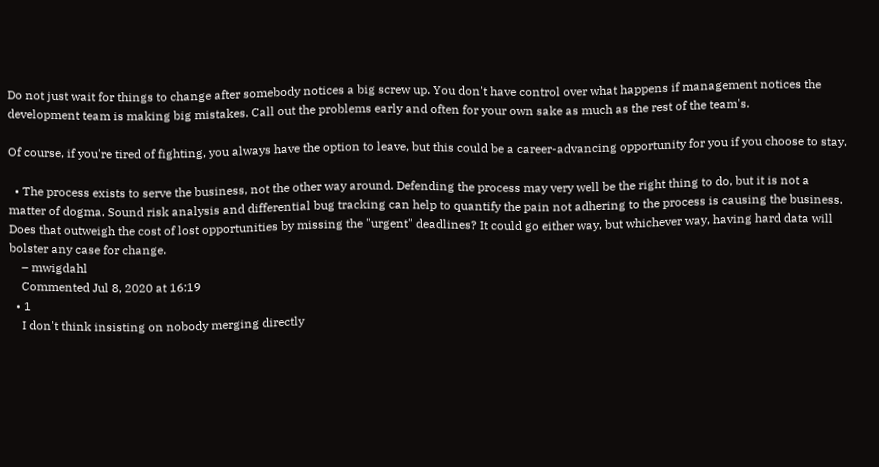Do not just wait for things to change after somebody notices a big screw up. You don't have control over what happens if management notices the development team is making big mistakes. Call out the problems early and often for your own sake as much as the rest of the team's.

Of course, if you're tired of fighting, you always have the option to leave, but this could be a career-advancing opportunity for you if you choose to stay.

  • The process exists to serve the business, not the other way around. Defending the process may very well be the right thing to do, but it is not a matter of dogma. Sound risk analysis and differential bug tracking can help to quantify the pain not adhering to the process is causing the business. Does that outweigh the cost of lost opportunities by missing the "urgent" deadlines? It could go either way, but whichever way, having hard data will bolster any case for change.
    – mwigdahl
    Commented Jul 8, 2020 at 16:19
  • 1
    I don't think insisting on nobody merging directly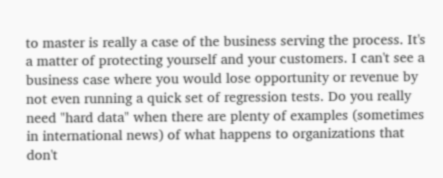to master is really a case of the business serving the process. It's a matter of protecting yourself and your customers. I can't see a business case where you would lose opportunity or revenue by not even running a quick set of regression tests. Do you really need "hard data" when there are plenty of examples (sometimes in international news) of what happens to organizations that don't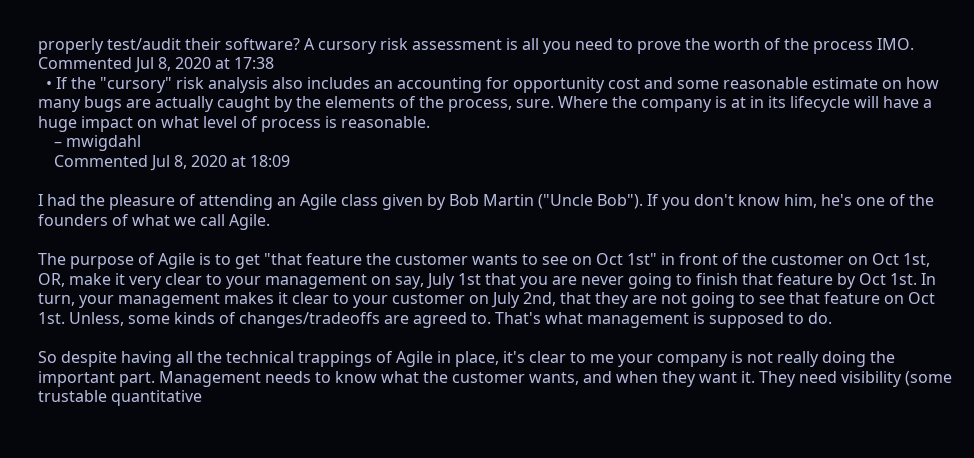properly test/audit their software? A cursory risk assessment is all you need to prove the worth of the process IMO. Commented Jul 8, 2020 at 17:38
  • If the "cursory" risk analysis also includes an accounting for opportunity cost and some reasonable estimate on how many bugs are actually caught by the elements of the process, sure. Where the company is at in its lifecycle will have a huge impact on what level of process is reasonable.
    – mwigdahl
    Commented Jul 8, 2020 at 18:09

I had the pleasure of attending an Agile class given by Bob Martin ("Uncle Bob"). If you don't know him, he's one of the founders of what we call Agile.

The purpose of Agile is to get "that feature the customer wants to see on Oct 1st" in front of the customer on Oct 1st, OR, make it very clear to your management on say, July 1st that you are never going to finish that feature by Oct 1st. In turn, your management makes it clear to your customer on July 2nd, that they are not going to see that feature on Oct 1st. Unless, some kinds of changes/tradeoffs are agreed to. That's what management is supposed to do.

So despite having all the technical trappings of Agile in place, it's clear to me your company is not really doing the important part. Management needs to know what the customer wants, and when they want it. They need visibility (some trustable quantitative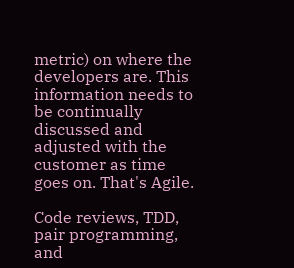metric) on where the developers are. This information needs to be continually discussed and adjusted with the customer as time goes on. That's Agile.

Code reviews, TDD, pair programming, and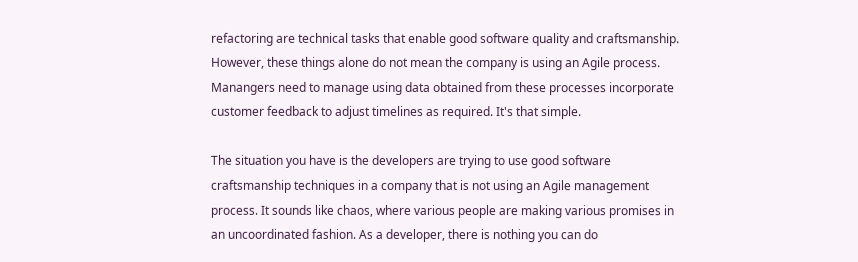refactoring are technical tasks that enable good software quality and craftsmanship. However, these things alone do not mean the company is using an Agile process. Manangers need to manage using data obtained from these processes incorporate customer feedback to adjust timelines as required. It's that simple.

The situation you have is the developers are trying to use good software craftsmanship techniques in a company that is not using an Agile management process. It sounds like chaos, where various people are making various promises in an uncoordinated fashion. As a developer, there is nothing you can do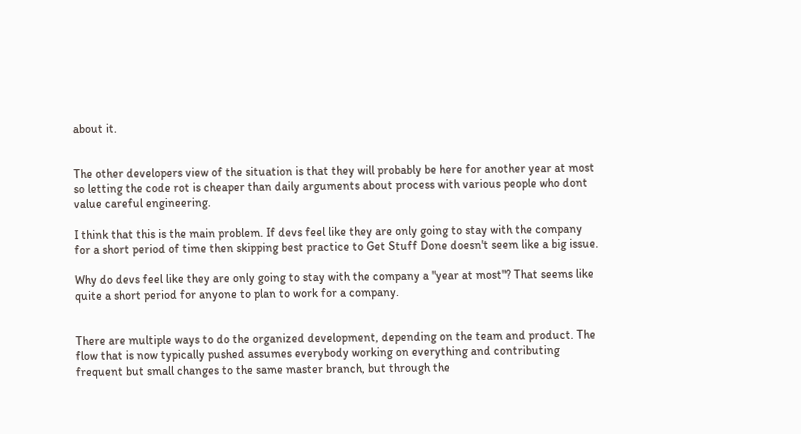about it.


The other developers view of the situation is that they will probably be here for another year at most so letting the code rot is cheaper than daily arguments about process with various people who dont value careful engineering.

I think that this is the main problem. If devs feel like they are only going to stay with the company for a short period of time then skipping best practice to Get Stuff Done doesn't seem like a big issue.

Why do devs feel like they are only going to stay with the company a "year at most"? That seems like quite a short period for anyone to plan to work for a company.


There are multiple ways to do the organized development, depending on the team and product. The flow that is now typically pushed assumes everybody working on everything and contributing frequent but small changes to the same master branch, but through the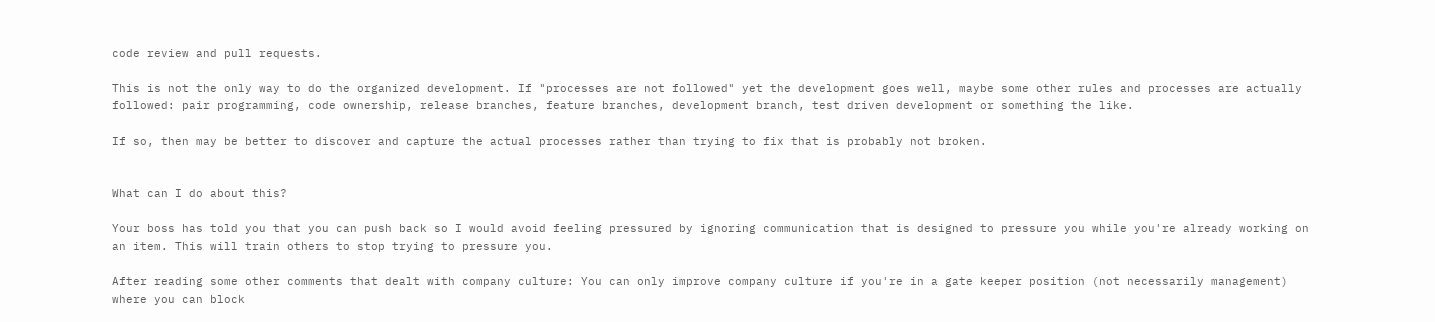code review and pull requests.

This is not the only way to do the organized development. If "processes are not followed" yet the development goes well, maybe some other rules and processes are actually followed: pair programming, code ownership, release branches, feature branches, development branch, test driven development or something the like.

If so, then may be better to discover and capture the actual processes rather than trying to fix that is probably not broken.


What can I do about this?

Your boss has told you that you can push back so I would avoid feeling pressured by ignoring communication that is designed to pressure you while you're already working on an item. This will train others to stop trying to pressure you.

After reading some other comments that dealt with company culture: You can only improve company culture if you're in a gate keeper position (not necessarily management) where you can block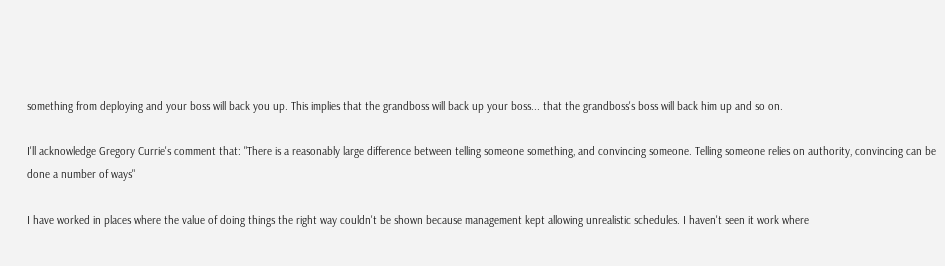something from deploying and your boss will back you up. This implies that the grandboss will back up your boss... that the grandboss's boss will back him up and so on.

I'll acknowledge Gregory Currie's comment that: "There is a reasonably large difference between telling someone something, and convincing someone. Telling someone relies on authority, convincing can be done a number of ways"

I have worked in places where the value of doing things the right way couldn't be shown because management kept allowing unrealistic schedules. I haven't seen it work where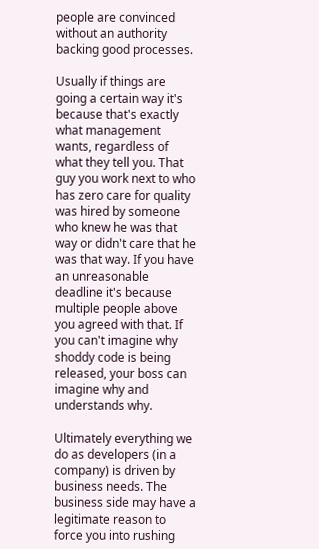people are convinced without an authority backing good processes.

Usually if things are going a certain way it's because that's exactly what management wants, regardless of what they tell you. That guy you work next to who has zero care for quality was hired by someone who knew he was that way or didn't care that he was that way. If you have an unreasonable deadline it's because multiple people above you agreed with that. If you can't imagine why shoddy code is being released, your boss can imagine why and understands why.

Ultimately everything we do as developers (in a company) is driven by business needs. The business side may have a legitimate reason to force you into rushing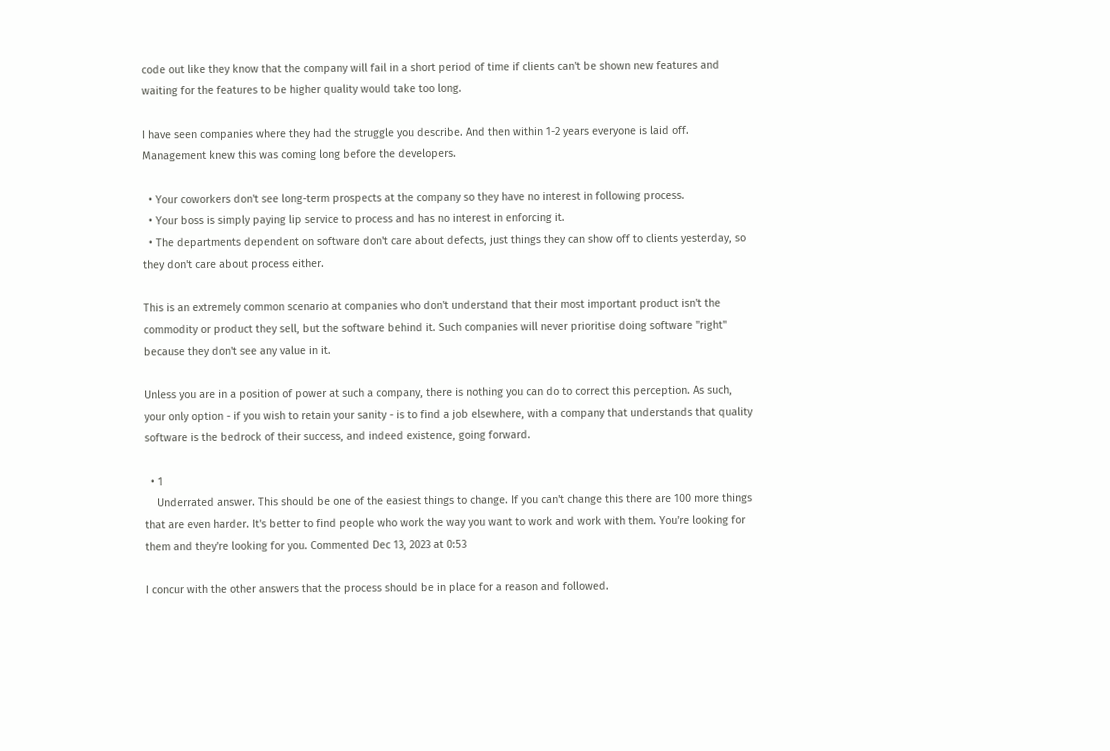code out like they know that the company will fail in a short period of time if clients can't be shown new features and waiting for the features to be higher quality would take too long.

I have seen companies where they had the struggle you describe. And then within 1-2 years everyone is laid off. Management knew this was coming long before the developers.

  • Your coworkers don't see long-term prospects at the company so they have no interest in following process.
  • Your boss is simply paying lip service to process and has no interest in enforcing it.
  • The departments dependent on software don't care about defects, just things they can show off to clients yesterday, so they don't care about process either.

This is an extremely common scenario at companies who don't understand that their most important product isn't the commodity or product they sell, but the software behind it. Such companies will never prioritise doing software "right" because they don't see any value in it.

Unless you are in a position of power at such a company, there is nothing you can do to correct this perception. As such, your only option - if you wish to retain your sanity - is to find a job elsewhere, with a company that understands that quality software is the bedrock of their success, and indeed existence, going forward.

  • 1
    Underrated answer. This should be one of the easiest things to change. If you can't change this there are 100 more things that are even harder. It's better to find people who work the way you want to work and work with them. You're looking for them and they're looking for you. Commented Dec 13, 2023 at 0:53

I concur with the other answers that the process should be in place for a reason and followed.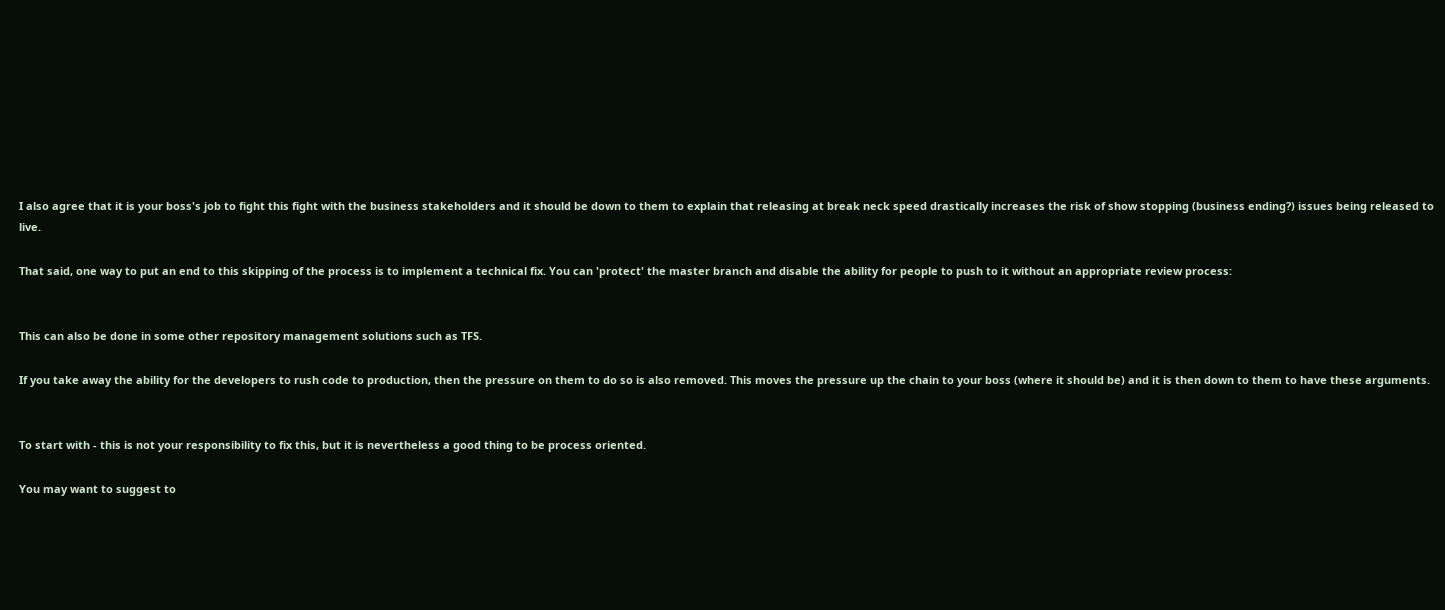I also agree that it is your boss's job to fight this fight with the business stakeholders and it should be down to them to explain that releasing at break neck speed drastically increases the risk of show stopping (business ending?) issues being released to live.

That said, one way to put an end to this skipping of the process is to implement a technical fix. You can 'protect' the master branch and disable the ability for people to push to it without an appropriate review process:


This can also be done in some other repository management solutions such as TFS.

If you take away the ability for the developers to rush code to production, then the pressure on them to do so is also removed. This moves the pressure up the chain to your boss (where it should be) and it is then down to them to have these arguments.


To start with - this is not your responsibility to fix this, but it is nevertheless a good thing to be process oriented.

You may want to suggest to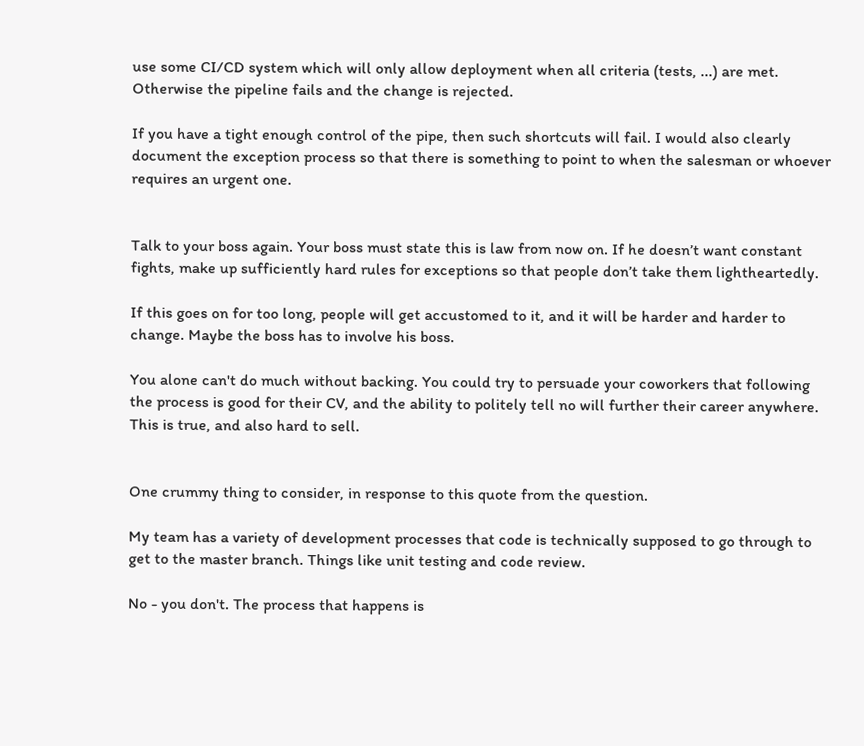use some CI/CD system which will only allow deployment when all criteria (tests, ...) are met. Otherwise the pipeline fails and the change is rejected.

If you have a tight enough control of the pipe, then such shortcuts will fail. I would also clearly document the exception process so that there is something to point to when the salesman or whoever requires an urgent one.


Talk to your boss again. Your boss must state this is law from now on. If he doesn’t want constant fights, make up sufficiently hard rules for exceptions so that people don’t take them lightheartedly.

If this goes on for too long, people will get accustomed to it, and it will be harder and harder to change. Maybe the boss has to involve his boss.

You alone can't do much without backing. You could try to persuade your coworkers that following the process is good for their CV, and the ability to politely tell no will further their career anywhere. This is true, and also hard to sell.


One crummy thing to consider, in response to this quote from the question.

My team has a variety of development processes that code is technically supposed to go through to get to the master branch. Things like unit testing and code review.

No - you don't. The process that happens is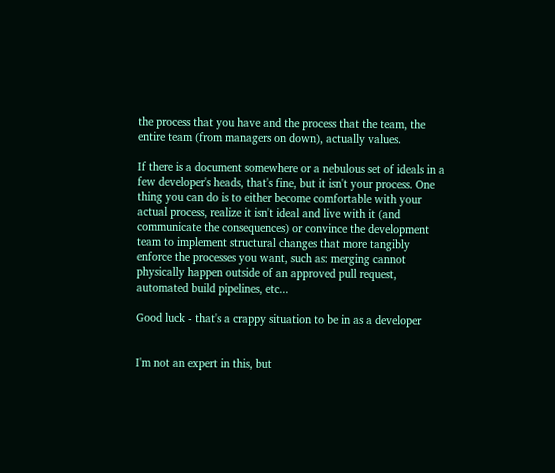the process that you have and the process that the team, the entire team (from managers on down), actually values.

If there is a document somewhere or a nebulous set of ideals in a few developer's heads, that's fine, but it isn't your process. One thing you can do is to either become comfortable with your actual process, realize it isn't ideal and live with it (and communicate the consequences) or convince the development team to implement structural changes that more tangibly enforce the processes you want, such as: merging cannot physically happen outside of an approved pull request, automated build pipelines, etc...

Good luck - that's a crappy situation to be in as a developer


I'm not an expert in this, but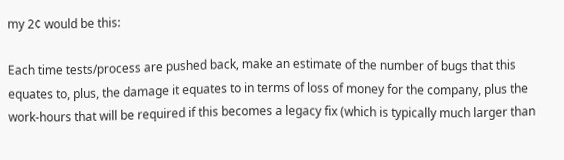my 2¢ would be this:

Each time tests/process are pushed back, make an estimate of the number of bugs that this equates to, plus, the damage it equates to in terms of loss of money for the company, plus the work-hours that will be required if this becomes a legacy fix (which is typically much larger than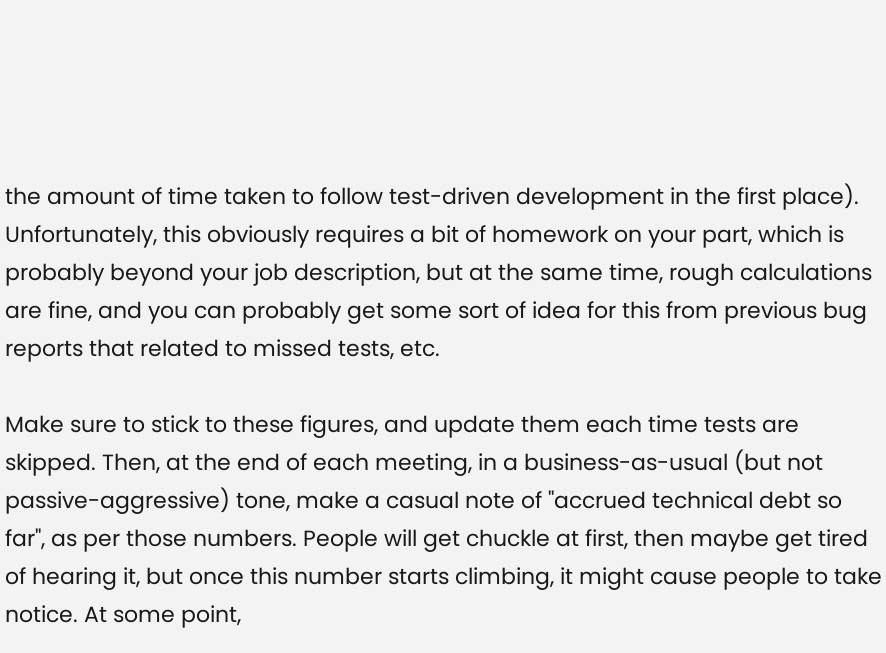the amount of time taken to follow test-driven development in the first place). Unfortunately, this obviously requires a bit of homework on your part, which is probably beyond your job description, but at the same time, rough calculations are fine, and you can probably get some sort of idea for this from previous bug reports that related to missed tests, etc.

Make sure to stick to these figures, and update them each time tests are skipped. Then, at the end of each meeting, in a business-as-usual (but not passive-aggressive) tone, make a casual note of "accrued technical debt so far", as per those numbers. People will get chuckle at first, then maybe get tired of hearing it, but once this number starts climbing, it might cause people to take notice. At some point,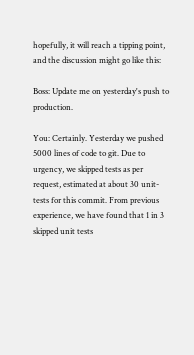hopefully, it will reach a tipping point, and the discussion might go like this:

Boss: Update me on yesterday's push to production.

You: Certainly. Yesterday we pushed 5000 lines of code to git. Due to urgency, we skipped tests as per request, estimated at about 30 unit-tests for this commit. From previous experience, we have found that 1 in 3 skipped unit tests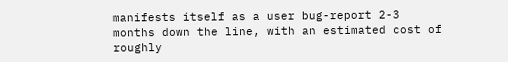manifests itself as a user bug-report 2-3 months down the line, with an estimated cost of roughly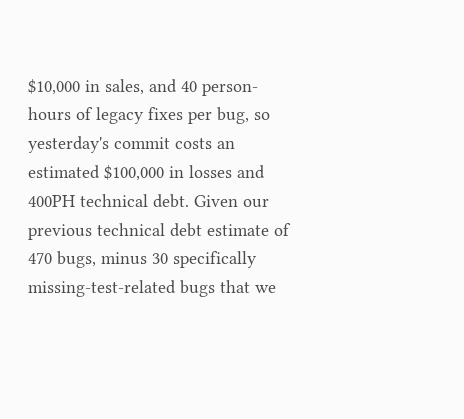$10,000 in sales, and 40 person-hours of legacy fixes per bug, so yesterday's commit costs an estimated $100,000 in losses and 400PH technical debt. Given our previous technical debt estimate of 470 bugs, minus 30 specifically missing-test-related bugs that we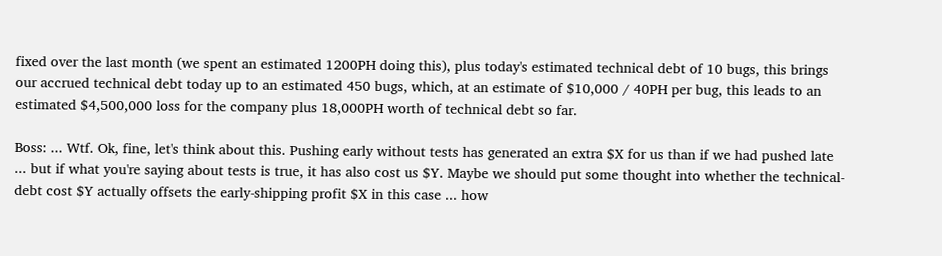fixed over the last month (we spent an estimated 1200PH doing this), plus today's estimated technical debt of 10 bugs, this brings our accrued technical debt today up to an estimated 450 bugs, which, at an estimate of $10,000 / 40PH per bug, this leads to an estimated $4,500,000 loss for the company plus 18,000PH worth of technical debt so far.

Boss: ... Wtf. Ok, fine, let's think about this. Pushing early without tests has generated an extra $X for us than if we had pushed late ... but if what you're saying about tests is true, it has also cost us $Y. Maybe we should put some thought into whether the technical-debt cost $Y actually offsets the early-shipping profit $X in this case ... how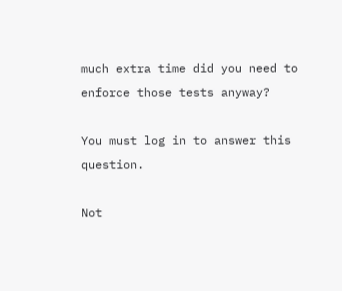much extra time did you need to enforce those tests anyway?

You must log in to answer this question.

Not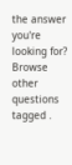the answer you're looking for? Browse other questions tagged .